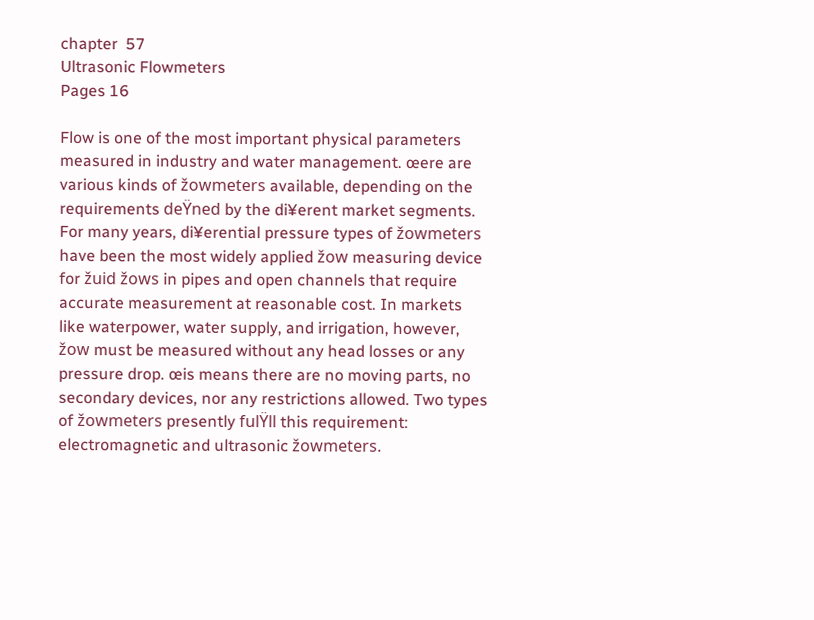chapter  57
Ultrasonic Flowmeters
Pages 16

Flow is one of the most important physical parameters measured in industry and water management. œere are various kinds of žowmeters available, depending on the requirements deŸned by the di¥erent market segments. For many years, di¥erential pressure types of žowmeters have been the most widely applied žow measuring device for žuid žows in pipes and open channels that require accurate measurement at reasonable cost. In markets like waterpower, water supply, and irrigation, however, žow must be measured without any head losses or any pressure drop. œis means there are no moving parts, no secondary devices, nor any restrictions allowed. Two types of žowmeters presently fulŸll this requirement: electromagnetic and ultrasonic žowmeters.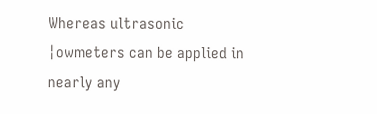Whereas ultrasonic ¦owmeters can be applied in nearly any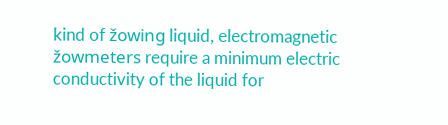kind of žowing liquid, electromagnetic žowmeters require a minimum electric conductivity of the liquid for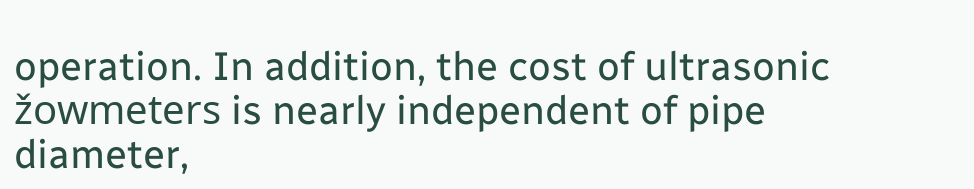operation. In addition, the cost of ultrasonic žowmeters is nearly independent of pipe diameter,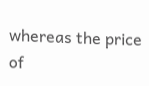whereas the price of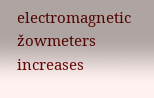electromagnetic žowmeters increases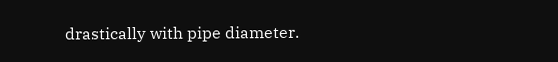drastically with pipe diameter.